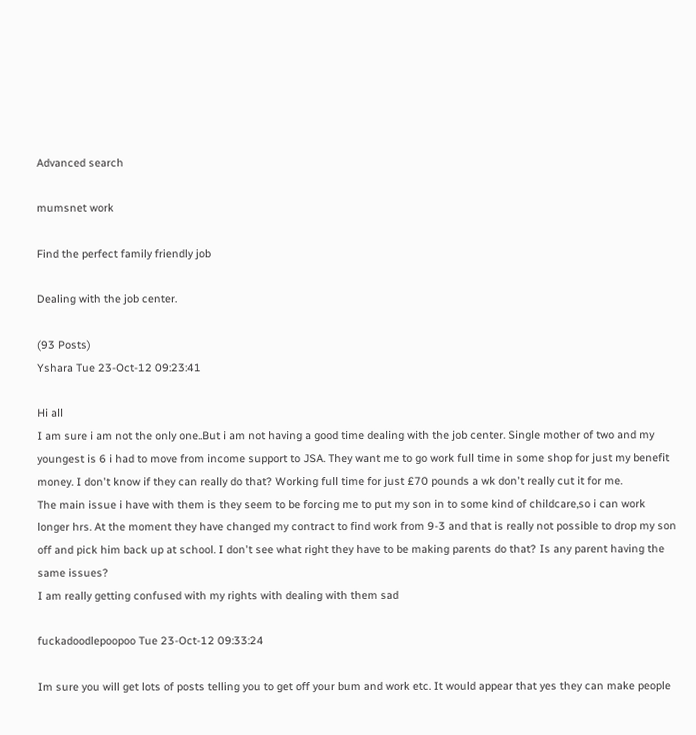Advanced search

mumsnet work

Find the perfect family friendly job

Dealing with the job center.

(93 Posts)
Yshara Tue 23-Oct-12 09:23:41

Hi all
I am sure i am not the only one..But i am not having a good time dealing with the job center. Single mother of two and my youngest is 6 i had to move from income support to JSA. They want me to go work full time in some shop for just my benefit money. I don't know if they can really do that? Working full time for just £70 pounds a wk don't really cut it for me.
The main issue i have with them is they seem to be forcing me to put my son in to some kind of childcare,so i can work longer hrs. At the moment they have changed my contract to find work from 9-3 and that is really not possible to drop my son off and pick him back up at school. I don't see what right they have to be making parents do that? Is any parent having the same issues?
I am really getting confused with my rights with dealing with them sad

fuckadoodlepoopoo Tue 23-Oct-12 09:33:24

Im sure you will get lots of posts telling you to get off your bum and work etc. It would appear that yes they can make people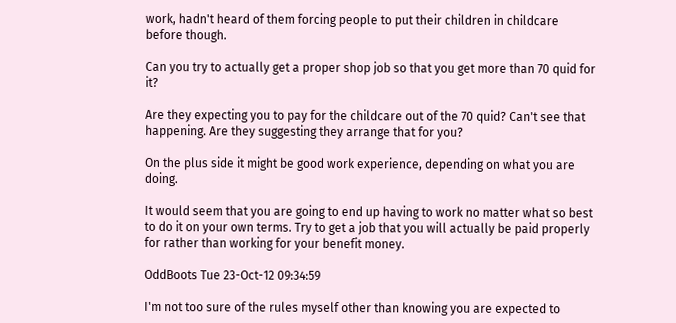work, hadn't heard of them forcing people to put their children in childcare before though.

Can you try to actually get a proper shop job so that you get more than 70 quid for it?

Are they expecting you to pay for the childcare out of the 70 quid? Can't see that happening. Are they suggesting they arrange that for you?

On the plus side it might be good work experience, depending on what you are doing.

It would seem that you are going to end up having to work no matter what so best to do it on your own terms. Try to get a job that you will actually be paid properly for rather than working for your benefit money.

OddBoots Tue 23-Oct-12 09:34:59

I'm not too sure of the rules myself other than knowing you are expected to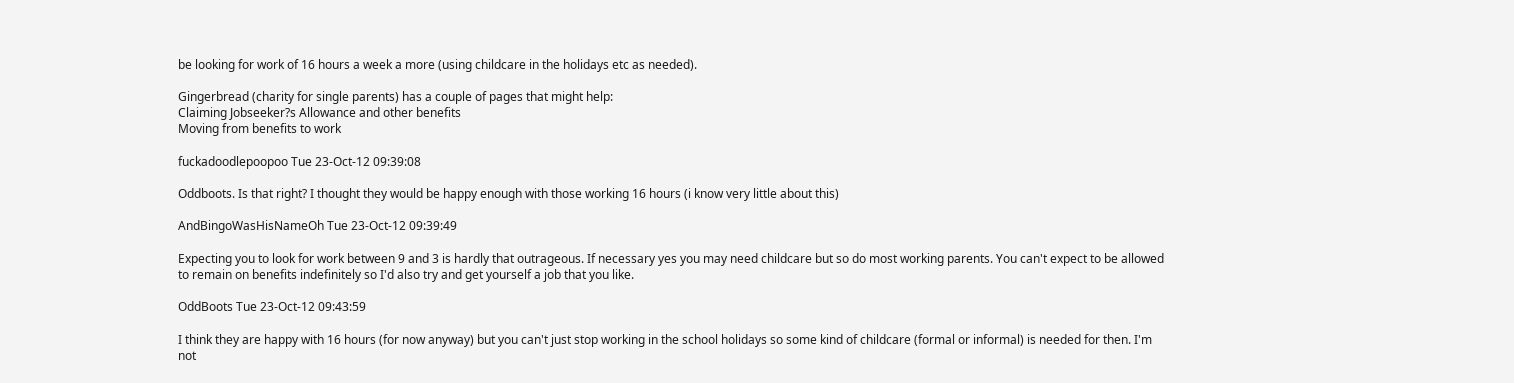be looking for work of 16 hours a week a more (using childcare in the holidays etc as needed).

Gingerbread (charity for single parents) has a couple of pages that might help:
Claiming Jobseeker?s Allowance and other benefits
Moving from benefits to work

fuckadoodlepoopoo Tue 23-Oct-12 09:39:08

Oddboots. Is that right? I thought they would be happy enough with those working 16 hours (i know very little about this)

AndBingoWasHisNameOh Tue 23-Oct-12 09:39:49

Expecting you to look for work between 9 and 3 is hardly that outrageous. If necessary yes you may need childcare but so do most working parents. You can't expect to be allowed to remain on benefits indefinitely so I'd also try and get yourself a job that you like.

OddBoots Tue 23-Oct-12 09:43:59

I think they are happy with 16 hours (for now anyway) but you can't just stop working in the school holidays so some kind of childcare (formal or informal) is needed for then. I'm not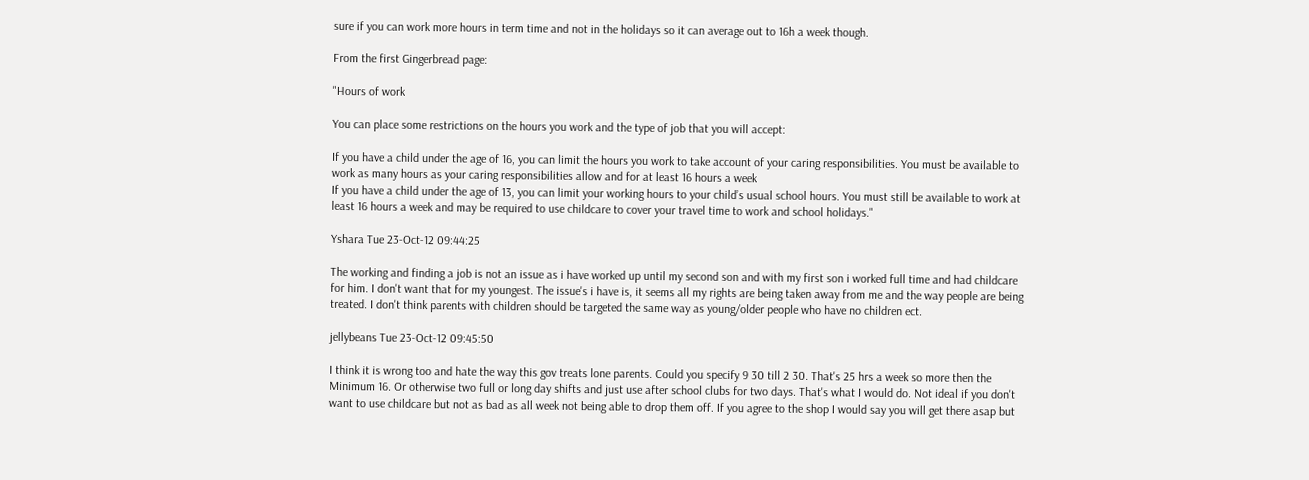sure if you can work more hours in term time and not in the holidays so it can average out to 16h a week though.

From the first Gingerbread page:

"Hours of work

You can place some restrictions on the hours you work and the type of job that you will accept:

If you have a child under the age of 16, you can limit the hours you work to take account of your caring responsibilities. You must be available to work as many hours as your caring responsibilities allow and for at least 16 hours a week
If you have a child under the age of 13, you can limit your working hours to your child’s usual school hours. You must still be available to work at least 16 hours a week and may be required to use childcare to cover your travel time to work and school holidays."

Yshara Tue 23-Oct-12 09:44:25

The working and finding a job is not an issue as i have worked up until my second son and with my first son i worked full time and had childcare for him. I don't want that for my youngest. The issue's i have is, it seems all my rights are being taken away from me and the way people are being treated. I don't think parents with children should be targeted the same way as young/older people who have no children ect.

jellybeans Tue 23-Oct-12 09:45:50

I think it is wrong too and hate the way this gov treats lone parents. Could you specify 9 30 till 2 30. That's 25 hrs a week so more then the Minimum 16. Or otherwise two full or long day shifts and just use after school clubs for two days. That's what I would do. Not ideal if you don't want to use childcare but not as bad as all week not being able to drop them off. If you agree to the shop I would say you will get there asap but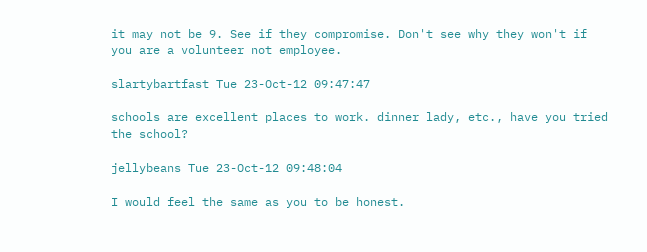it may not be 9. See if they compromise. Don't see why they won't if you are a volunteer not employee.

slartybartfast Tue 23-Oct-12 09:47:47

schools are excellent places to work. dinner lady, etc., have you tried the school?

jellybeans Tue 23-Oct-12 09:48:04

I would feel the same as you to be honest.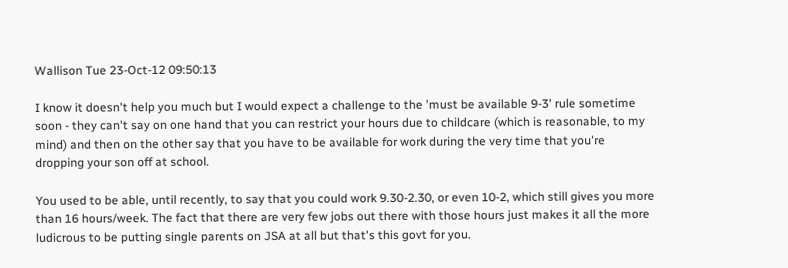Wallison Tue 23-Oct-12 09:50:13

I know it doesn't help you much but I would expect a challenge to the 'must be available 9-3' rule sometime soon - they can't say on one hand that you can restrict your hours due to childcare (which is reasonable, to my mind) and then on the other say that you have to be available for work during the very time that you're dropping your son off at school.

You used to be able, until recently, to say that you could work 9.30-2.30, or even 10-2, which still gives you more than 16 hours/week. The fact that there are very few jobs out there with those hours just makes it all the more ludicrous to be putting single parents on JSA at all but that's this govt for you.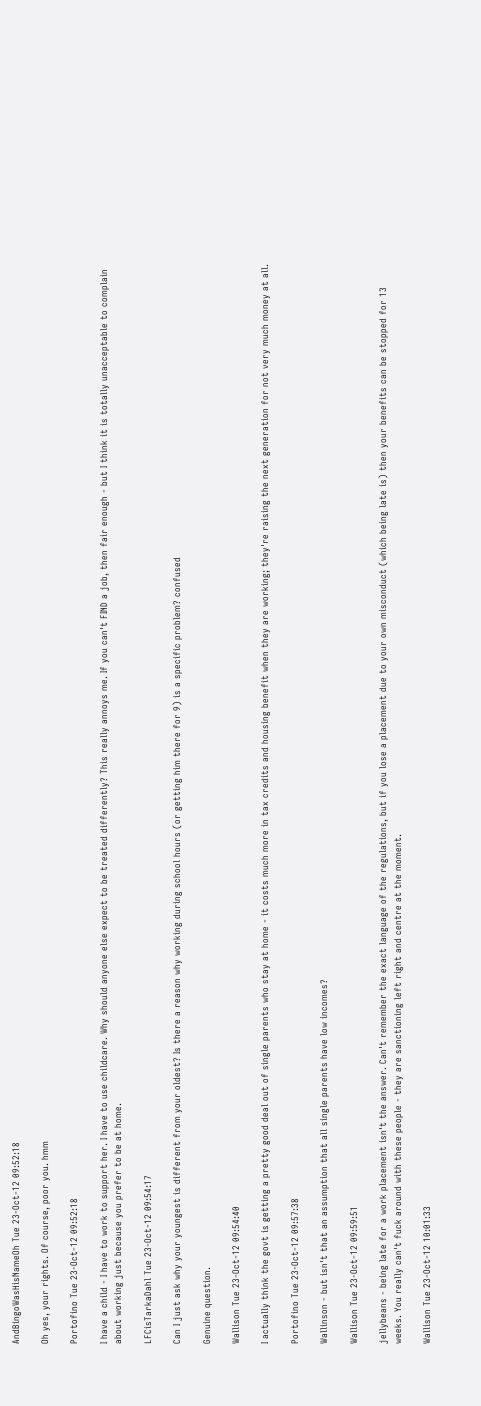AndBingoWasHisNameOh Tue 23-Oct-12 09:52:18

Oh yes, your rights. Of course, poor you. hmm

Portofino Tue 23-Oct-12 09:52:18

I have a child - I have to work to support her. I have to use childcare. Why should anyone else expect to be treated differently? This really annoys me. If you can't FIND a job, then fair enough - but I think it is totally unacceptable to complain about working just because you prefer to be at home.

LFCisTarkaDahl Tue 23-Oct-12 09:54:17

Can I just ask why your youngest is different from your oldest? Is there a reason why working during school hours (or getting him there for 9) is a specific problem? confused

Genuine question.

Wallison Tue 23-Oct-12 09:54:40

I actually think the govt is getting a pretty good deal out of single parents who stay at home - it costs much more in tax credits and housing benefit when they are working; they're raising the next generation for not very much money at all.

Portofino Tue 23-Oct-12 09:57:38

Wallinson - but isn't that an assumption that all single parents have low incomes?

Wallison Tue 23-Oct-12 09:59:51

jellybeans - being late for a work placement isn't the answer. Can't remember the exact language of the regulations, but if you lose a placement due to your own misconduct (which being late is) then your benefits can be stopped for 13 weeks. You really can't fuck around with these people - they are sanctioning left right and centre at the moment.

Wallison Tue 23-Oct-12 10:01:33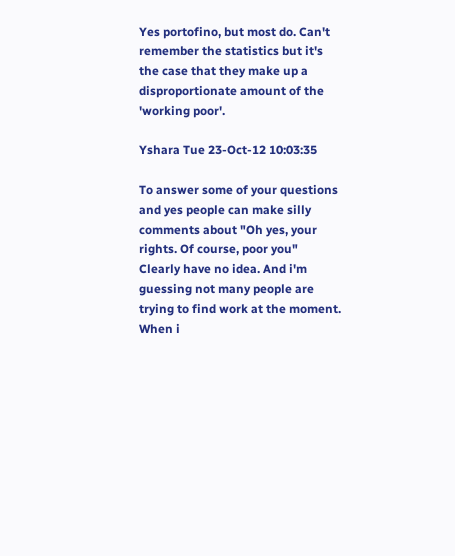Yes portofino, but most do. Can't remember the statistics but it's the case that they make up a disproportionate amount of the 'working poor'.

Yshara Tue 23-Oct-12 10:03:35

To answer some of your questions and yes people can make silly comments about "Oh yes, your rights. Of course, poor you" Clearly have no idea. And i'm guessing not many people are trying to find work at the moment.
When i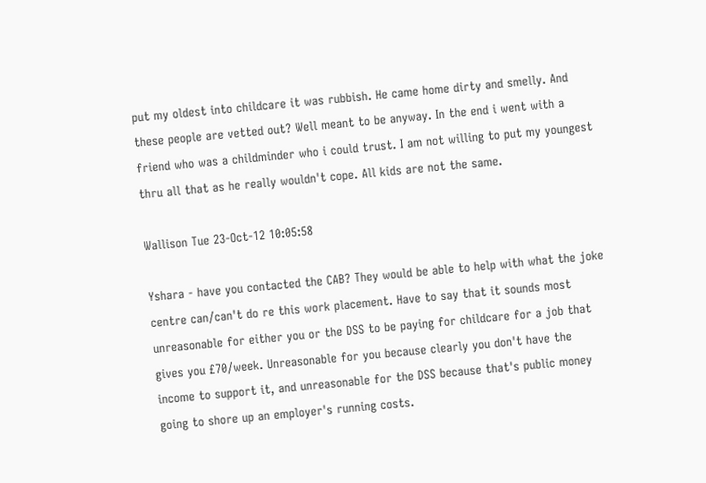put my oldest into childcare it was rubbish. He came home dirty and smelly. And these people are vetted out? Well meant to be anyway. In the end i went with a friend who was a childminder who i could trust. I am not willing to put my youngest thru all that as he really wouldn't cope. All kids are not the same.

Wallison Tue 23-Oct-12 10:05:58

Yshara - have you contacted the CAB? They would be able to help with what the joke centre can/can't do re this work placement. Have to say that it sounds most unreasonable for either you or the DSS to be paying for childcare for a job that gives you £70/week. Unreasonable for you because clearly you don't have the income to support it, and unreasonable for the DSS because that's public money going to shore up an employer's running costs.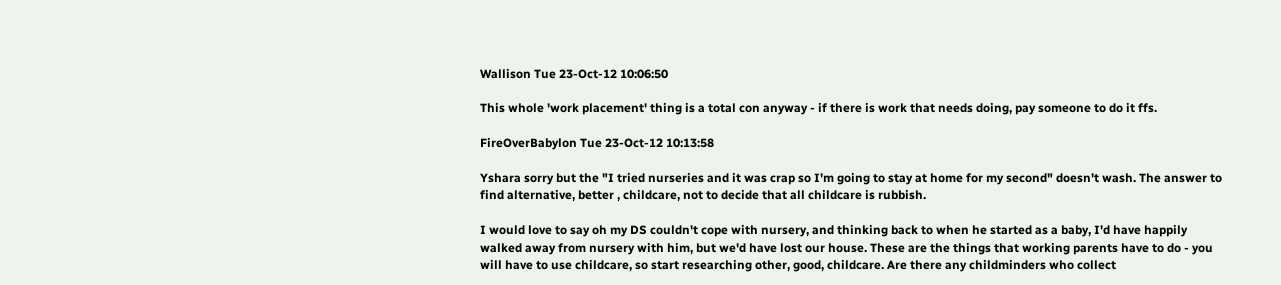Wallison Tue 23-Oct-12 10:06:50

This whole 'work placement' thing is a total con anyway - if there is work that needs doing, pay someone to do it ffs.

FireOverBabylon Tue 23-Oct-12 10:13:58

Yshara sorry but the "I tried nurseries and it was crap so I'm going to stay at home for my second" doesn't wash. The answer to find alternative, better , childcare, not to decide that all childcare is rubbish.

I would love to say oh my DS couldn't cope with nursery, and thinking back to when he started as a baby, I'd have happily walked away from nursery with him, but we'd have lost our house. These are the things that working parents have to do - you will have to use childcare, so start researching other, good, childcare. Are there any childminders who collect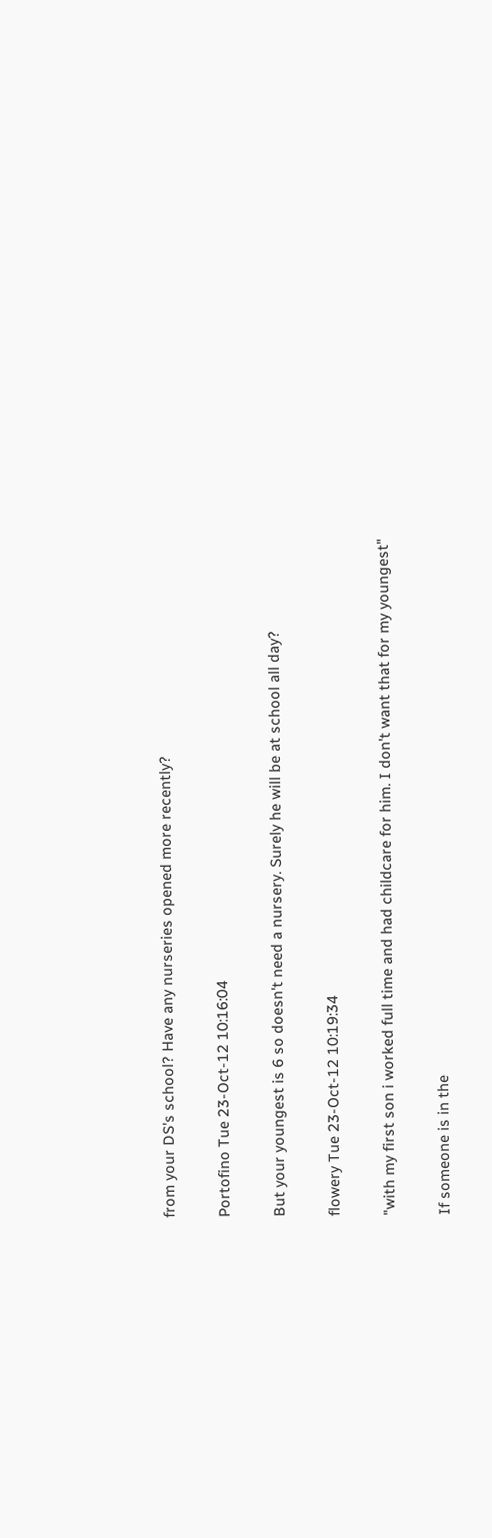from your DS's school? Have any nurseries opened more recently?

Portofino Tue 23-Oct-12 10:16:04

But your youngest is 6 so doesn't need a nursery. Surely he will be at school all day?

flowery Tue 23-Oct-12 10:19:34

"with my first son i worked full time and had childcare for him. I don't want that for my youngest"

If someone is in the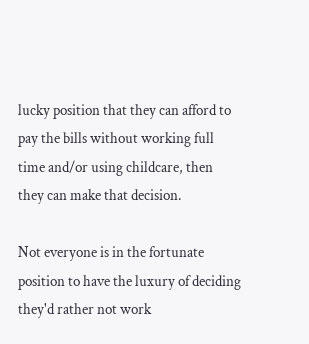lucky position that they can afford to pay the bills without working full time and/or using childcare, then they can make that decision.

Not everyone is in the fortunate position to have the luxury of deciding they'd rather not work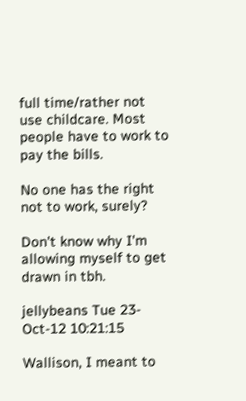full time/rather not use childcare. Most people have to work to pay the bills.

No one has the right not to work, surely?

Don't know why I'm allowing myself to get drawn in tbh.

jellybeans Tue 23-Oct-12 10:21:15

Wallison, I meant to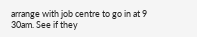arrange with job centre to go in at 9 30am. See if they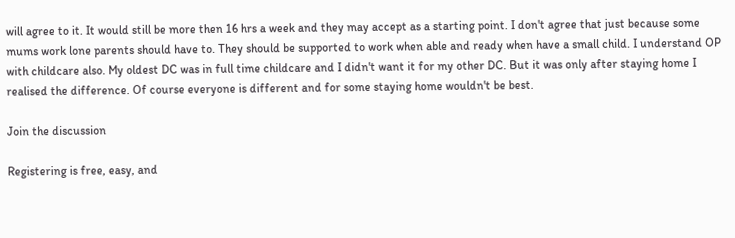will agree to it. It would still be more then 16 hrs a week and they may accept as a starting point. I don't agree that just because some mums work lone parents should have to. They should be supported to work when able and ready when have a small child. I understand OP with childcare also. My oldest DC was in full time childcare and I didn't want it for my other DC. But it was only after staying home I realised the difference. Of course everyone is different and for some staying home wouldn't be best.

Join the discussion

Registering is free, easy, and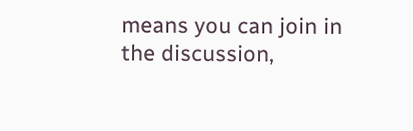means you can join in the discussion,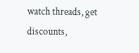watch threads, get discounts,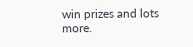win prizes and lots more.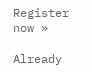Register now »

Already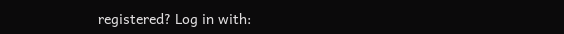registered? Log in with: